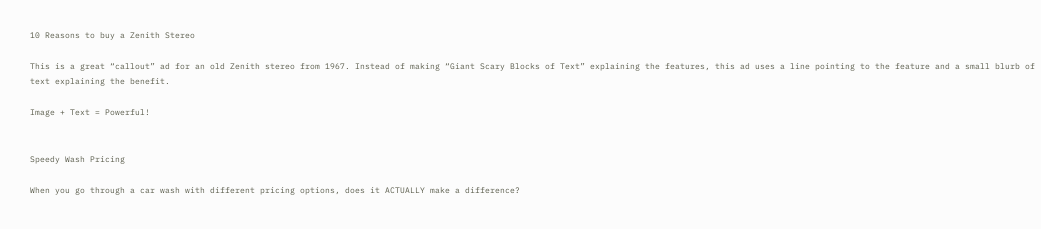10 Reasons to buy a Zenith Stereo

This is a great “callout” ad for an old Zenith stereo from 1967. Instead of making “Giant Scary Blocks of Text” explaining the features, this ad uses a line pointing to the feature and a small blurb of text explaining the benefit.

Image + Text = Powerful!


Speedy Wash Pricing

When you go through a car wash with different pricing options, does it ACTUALLY make a difference?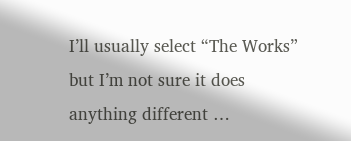I’ll usually select “The Works” but I’m not sure it does anything different …